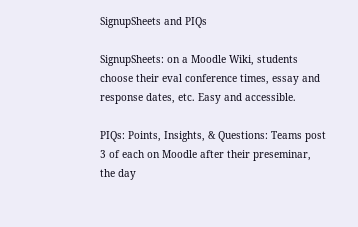SignupSheets and PIQs

SignupSheets: on a Moodle Wiki, students choose their eval conference times, essay and response dates, etc. Easy and accessible.

PIQs: Points, Insights, & Questions: Teams post 3 of each on Moodle after their preseminar, the day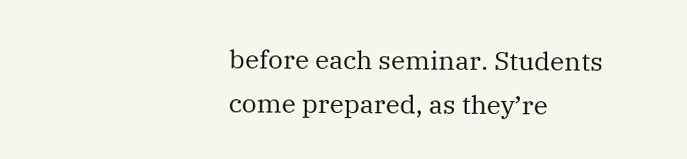before each seminar. Students come prepared, as they’re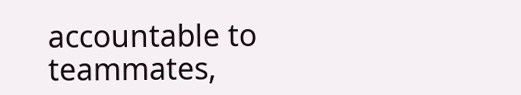accountable to teammates,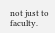not just to faculty.